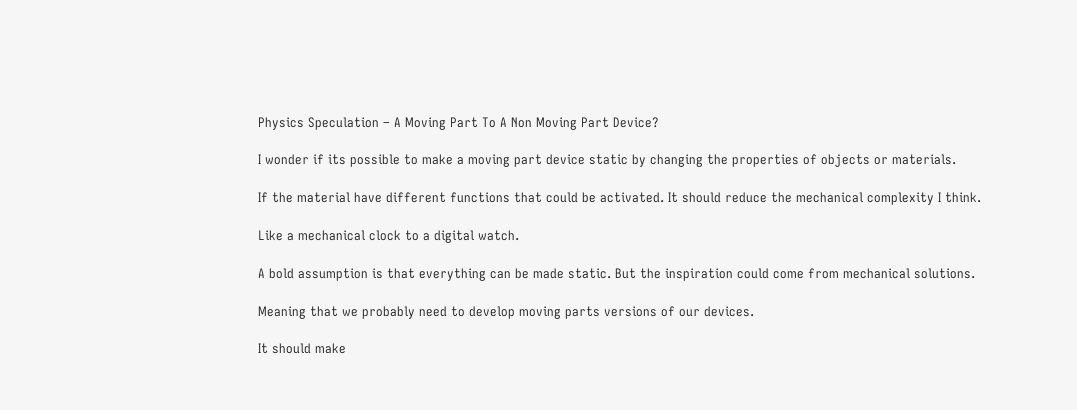Physics Speculation – A Moving Part To A Non Moving Part Device?

I wonder if its possible to make a moving part device static by changing the properties of objects or materials.

If the material have different functions that could be activated. It should reduce the mechanical complexity I think.

Like a mechanical clock to a digital watch.

A bold assumption is that everything can be made static. But the inspiration could come from mechanical solutions.

Meaning that we probably need to develop moving parts versions of our devices.

It should make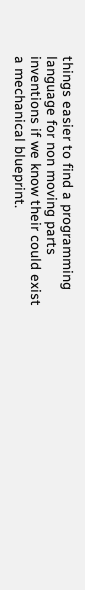things easier to find a programming language for non moving parts inventions if we know their could exist a mechanical blueprint.